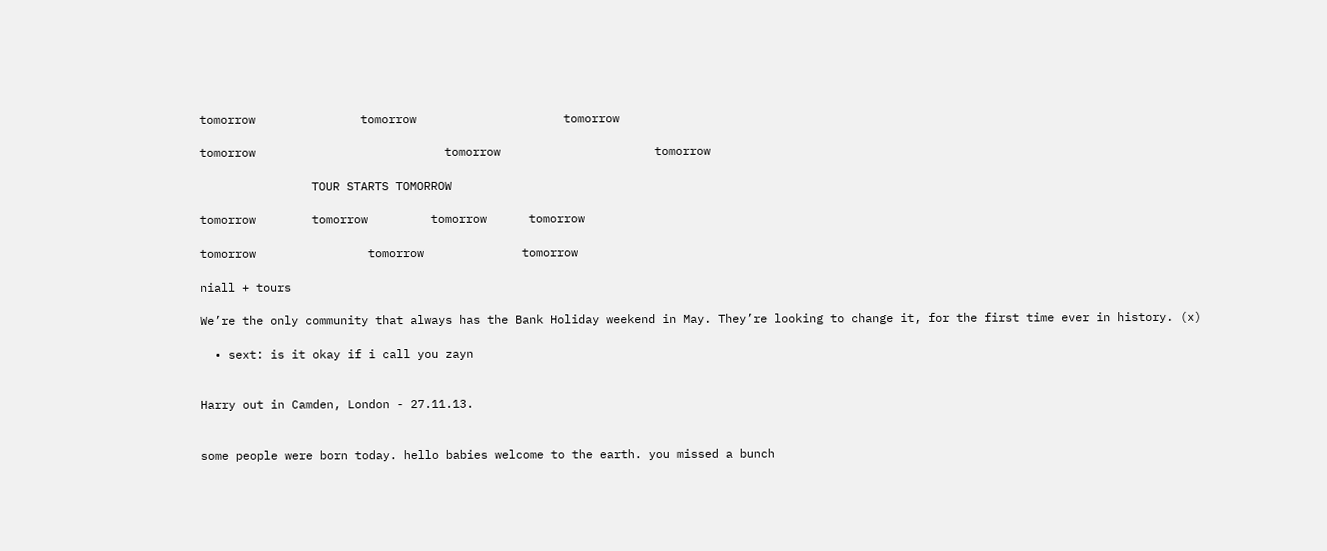tomorrow               tomorrow                     tomorrow

tomorrow                           tomorrow                      tomorrow

                TOUR STARTS TOMORROW

tomorrow        tomorrow         tomorrow      tomorrow

tomorrow                tomorrow              tomorrow

niall + tours

We’re the only community that always has the Bank Holiday weekend in May. They’re looking to change it, for the first time ever in history. (x)

  • sext: is it okay if i call you zayn


Harry out in Camden, London - 27.11.13.


some people were born today. hello babies welcome to the earth. you missed a bunch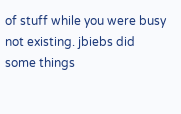of stuff while you were busy not existing. jbiebs did some things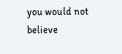you would not believe